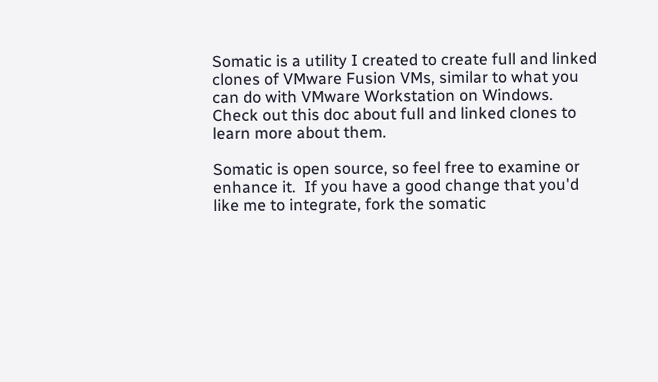Somatic is a utility I created to create full and linked clones of VMware Fusion VMs, similar to what you can do with VMware Workstation on Windows.  Check out this doc about full and linked clones to learn more about them.

Somatic is open source, so feel free to examine or enhance it.  If you have a good change that you'd like me to integrate, fork the somatic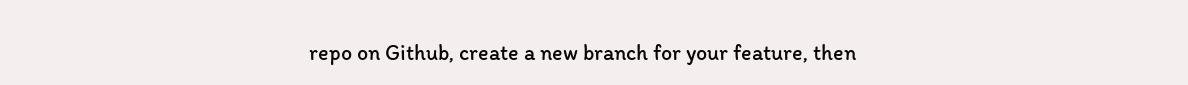repo on Github, create a new branch for your feature, then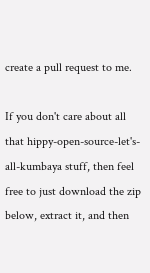create a pull request to me.

If you don't care about all that hippy-open-source-let's-all-kumbaya stuff, then feel free to just download the zip below, extract it, and then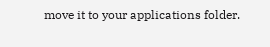move it to your applications folder.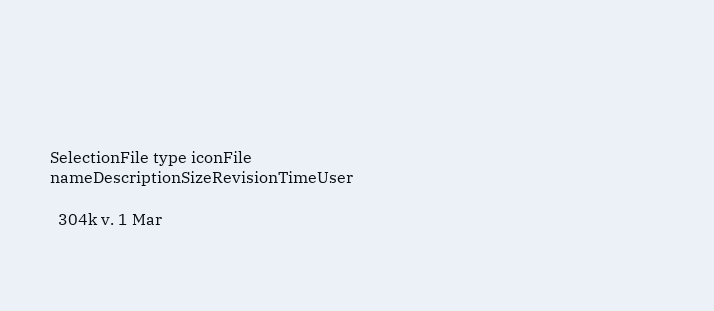SelectionFile type iconFile nameDescriptionSizeRevisionTimeUser

  304k v. 1 Mar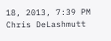18, 2013, 7:39 PM Chris DeLashmutt